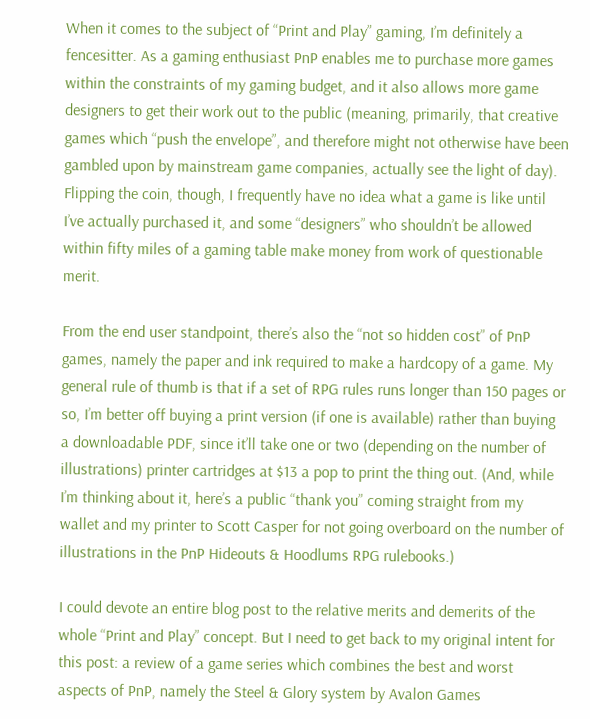When it comes to the subject of “Print and Play” gaming, I’m definitely a fencesitter. As a gaming enthusiast PnP enables me to purchase more games within the constraints of my gaming budget, and it also allows more game designers to get their work out to the public (meaning, primarily, that creative games which “push the envelope”, and therefore might not otherwise have been gambled upon by mainstream game companies, actually see the light of day). Flipping the coin, though, I frequently have no idea what a game is like until I’ve actually purchased it, and some “designers” who shouldn’t be allowed within fifty miles of a gaming table make money from work of questionable merit.

From the end user standpoint, there’s also the “not so hidden cost” of PnP games, namely the paper and ink required to make a hardcopy of a game. My general rule of thumb is that if a set of RPG rules runs longer than 150 pages or so, I’m better off buying a print version (if one is available) rather than buying a downloadable PDF, since it’ll take one or two (depending on the number of illustrations) printer cartridges at $13 a pop to print the thing out. (And, while I’m thinking about it, here’s a public “thank you” coming straight from my wallet and my printer to Scott Casper for not going overboard on the number of illustrations in the PnP Hideouts & Hoodlums RPG rulebooks.)

I could devote an entire blog post to the relative merits and demerits of the whole “Print and Play” concept. But I need to get back to my original intent for this post: a review of a game series which combines the best and worst aspects of PnP, namely the Steel & Glory system by Avalon Games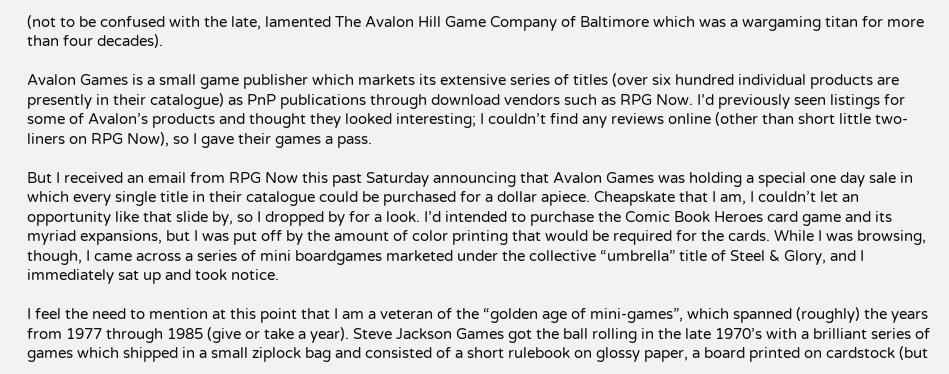(not to be confused with the late, lamented The Avalon Hill Game Company of Baltimore which was a wargaming titan for more than four decades).

Avalon Games is a small game publisher which markets its extensive series of titles (over six hundred individual products are presently in their catalogue) as PnP publications through download vendors such as RPG Now. I’d previously seen listings for some of Avalon’s products and thought they looked interesting; I couldn’t find any reviews online (other than short little two-liners on RPG Now), so I gave their games a pass.

But I received an email from RPG Now this past Saturday announcing that Avalon Games was holding a special one day sale in which every single title in their catalogue could be purchased for a dollar apiece. Cheapskate that I am, I couldn’t let an opportunity like that slide by, so I dropped by for a look. I’d intended to purchase the Comic Book Heroes card game and its myriad expansions, but I was put off by the amount of color printing that would be required for the cards. While I was browsing, though, I came across a series of mini boardgames marketed under the collective “umbrella” title of Steel & Glory, and I immediately sat up and took notice.

I feel the need to mention at this point that I am a veteran of the “golden age of mini-games”, which spanned (roughly) the years from 1977 through 1985 (give or take a year). Steve Jackson Games got the ball rolling in the late 1970’s with a brilliant series of games which shipped in a small ziplock bag and consisted of a short rulebook on glossy paper, a board printed on cardstock (but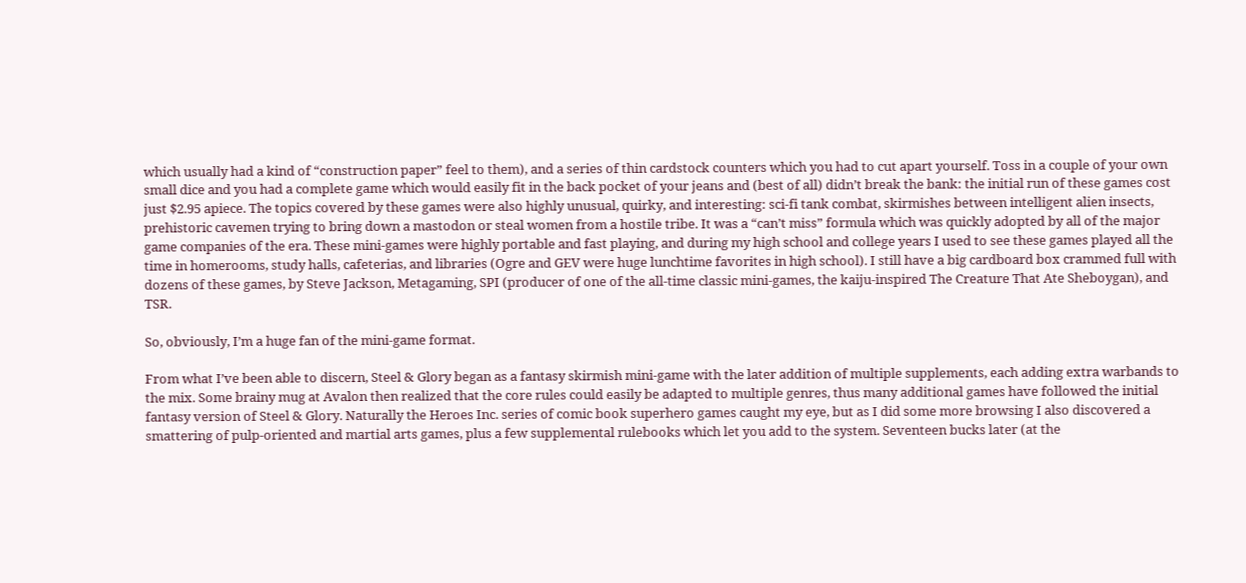which usually had a kind of “construction paper” feel to them), and a series of thin cardstock counters which you had to cut apart yourself. Toss in a couple of your own small dice and you had a complete game which would easily fit in the back pocket of your jeans and (best of all) didn’t break the bank: the initial run of these games cost just $2.95 apiece. The topics covered by these games were also highly unusual, quirky, and interesting: sci-fi tank combat, skirmishes between intelligent alien insects, prehistoric cavemen trying to bring down a mastodon or steal women from a hostile tribe. It was a “can’t miss” formula which was quickly adopted by all of the major game companies of the era. These mini-games were highly portable and fast playing, and during my high school and college years I used to see these games played all the time in homerooms, study halls, cafeterias, and libraries (Ogre and GEV were huge lunchtime favorites in high school). I still have a big cardboard box crammed full with dozens of these games, by Steve Jackson, Metagaming, SPI (producer of one of the all-time classic mini-games, the kaiju-inspired The Creature That Ate Sheboygan), and TSR.

So, obviously, I’m a huge fan of the mini-game format.

From what I’ve been able to discern, Steel & Glory began as a fantasy skirmish mini-game with the later addition of multiple supplements, each adding extra warbands to the mix. Some brainy mug at Avalon then realized that the core rules could easily be adapted to multiple genres, thus many additional games have followed the initial fantasy version of Steel & Glory. Naturally the Heroes Inc. series of comic book superhero games caught my eye, but as I did some more browsing I also discovered a smattering of pulp-oriented and martial arts games, plus a few supplemental rulebooks which let you add to the system. Seventeen bucks later (at the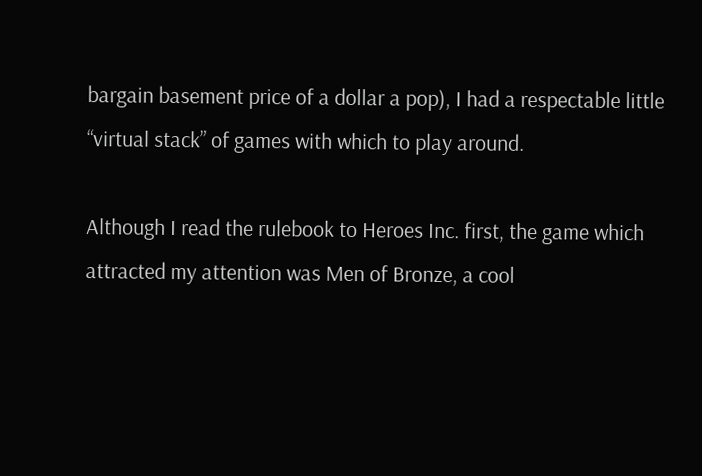bargain basement price of a dollar a pop), I had a respectable little “virtual stack” of games with which to play around.

Although I read the rulebook to Heroes Inc. first, the game which attracted my attention was Men of Bronze, a cool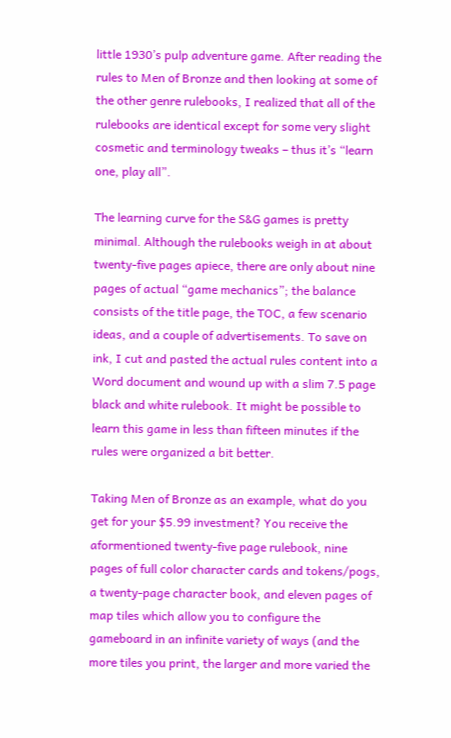little 1930’s pulp adventure game. After reading the rules to Men of Bronze and then looking at some of the other genre rulebooks, I realized that all of the rulebooks are identical except for some very slight cosmetic and terminology tweaks – thus it’s “learn one, play all”.

The learning curve for the S&G games is pretty minimal. Although the rulebooks weigh in at about twenty-five pages apiece, there are only about nine pages of actual “game mechanics”; the balance consists of the title page, the TOC, a few scenario ideas, and a couple of advertisements. To save on ink, I cut and pasted the actual rules content into a Word document and wound up with a slim 7.5 page black and white rulebook. It might be possible to learn this game in less than fifteen minutes if the rules were organized a bit better.

Taking Men of Bronze as an example, what do you get for your $5.99 investment? You receive the aformentioned twenty-five page rulebook, nine pages of full color character cards and tokens/pogs, a twenty-page character book, and eleven pages of map tiles which allow you to configure the gameboard in an infinite variety of ways (and the more tiles you print, the larger and more varied the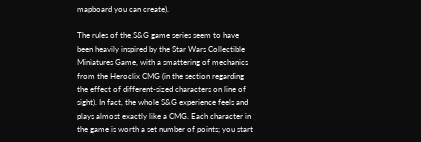mapboard you can create).

The rules of the S&G game series seem to have been heavily inspired by the Star Wars Collectible Miniatures Game, with a smattering of mechanics from the Heroclix CMG (in the section regarding the effect of different-sized characters on line of sight). In fact, the whole S&G experience feels and plays almost exactly like a CMG. Each character in the game is worth a set number of points; you start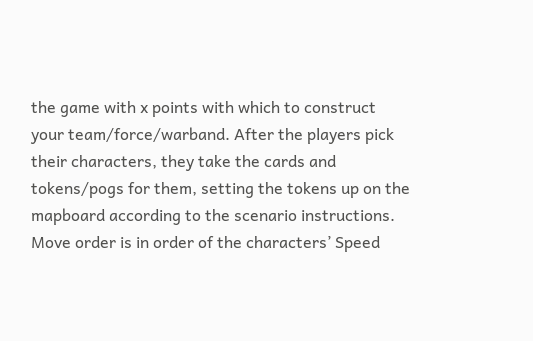the game with x points with which to construct your team/force/warband. After the players pick their characters, they take the cards and tokens/pogs for them, setting the tokens up on the mapboard according to the scenario instructions. Move order is in order of the characters’ Speed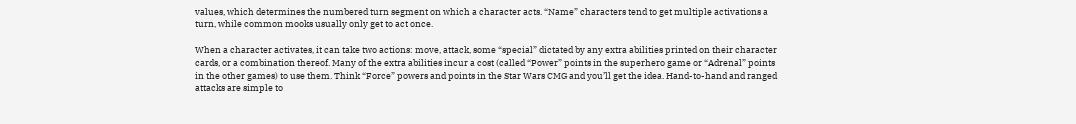values, which determines the numbered turn segment on which a character acts. “Name” characters tend to get multiple activations a turn, while common mooks usually only get to act once.

When a character activates, it can take two actions: move, attack, some “special” dictated by any extra abilities printed on their character cards, or a combination thereof. Many of the extra abilities incur a cost (called “Power” points in the superhero game or “Adrenal” points in the other games) to use them. Think “Force” powers and points in the Star Wars CMG and you’ll get the idea. Hand-to-hand and ranged attacks are simple to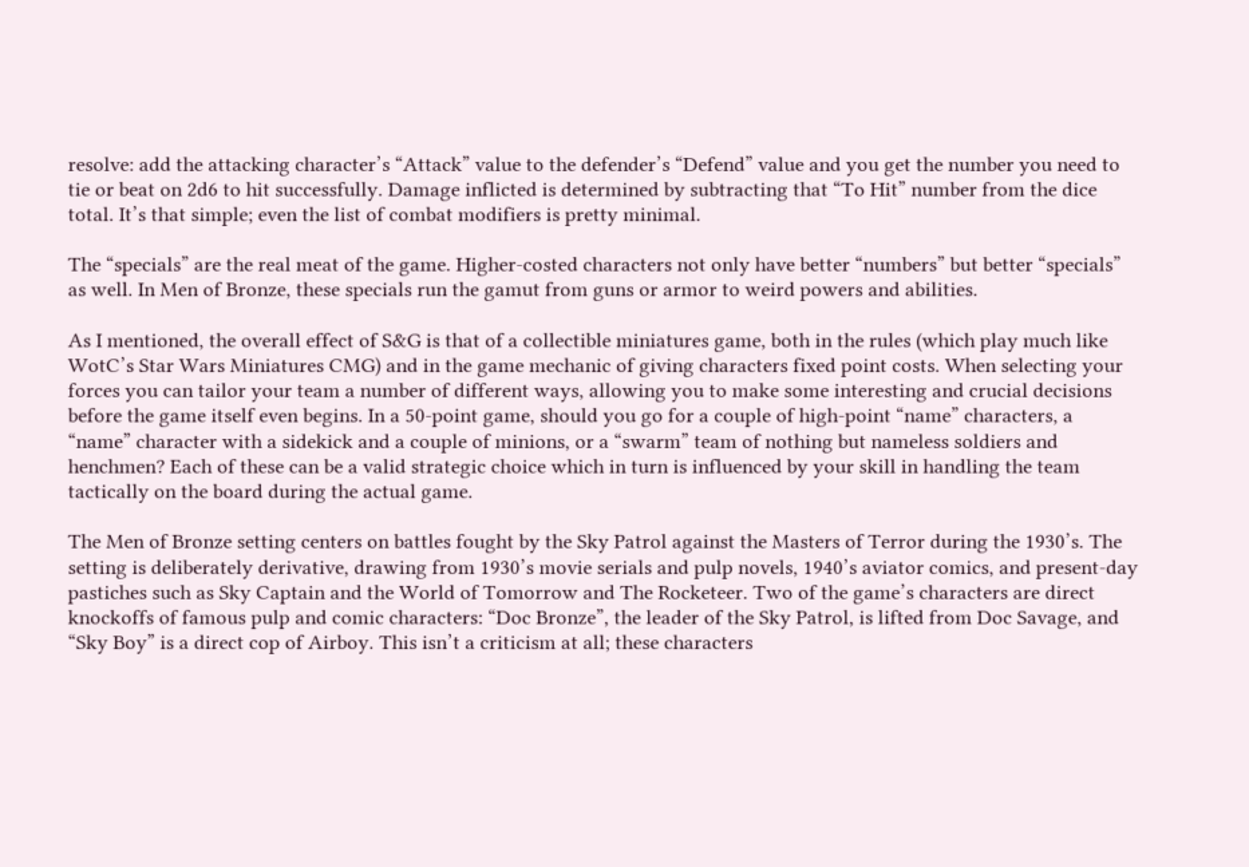resolve: add the attacking character’s “Attack” value to the defender’s “Defend” value and you get the number you need to tie or beat on 2d6 to hit successfully. Damage inflicted is determined by subtracting that “To Hit” number from the dice total. It’s that simple; even the list of combat modifiers is pretty minimal.

The “specials” are the real meat of the game. Higher-costed characters not only have better “numbers” but better “specials” as well. In Men of Bronze, these specials run the gamut from guns or armor to weird powers and abilities.

As I mentioned, the overall effect of S&G is that of a collectible miniatures game, both in the rules (which play much like WotC’s Star Wars Miniatures CMG) and in the game mechanic of giving characters fixed point costs. When selecting your forces you can tailor your team a number of different ways, allowing you to make some interesting and crucial decisions before the game itself even begins. In a 50-point game, should you go for a couple of high-point “name” characters, a “name” character with a sidekick and a couple of minions, or a “swarm” team of nothing but nameless soldiers and henchmen? Each of these can be a valid strategic choice which in turn is influenced by your skill in handling the team tactically on the board during the actual game.

The Men of Bronze setting centers on battles fought by the Sky Patrol against the Masters of Terror during the 1930’s. The setting is deliberately derivative, drawing from 1930’s movie serials and pulp novels, 1940’s aviator comics, and present-day pastiches such as Sky Captain and the World of Tomorrow and The Rocketeer. Two of the game’s characters are direct knockoffs of famous pulp and comic characters: “Doc Bronze”, the leader of the Sky Patrol, is lifted from Doc Savage, and “Sky Boy” is a direct cop of Airboy. This isn’t a criticism at all; these characters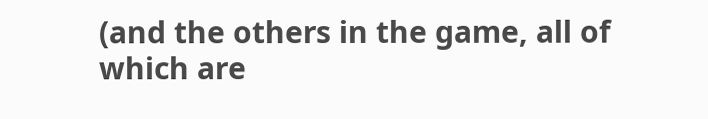(and the others in the game, all of which are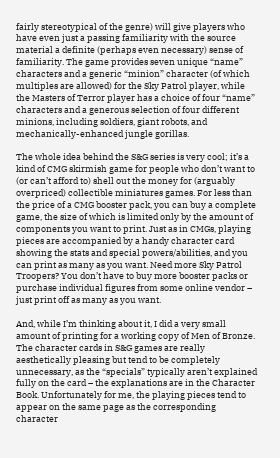fairly stereotypical of the genre) will give players who have even just a passing familiarity with the source material a definite (perhaps even necessary) sense of familiarity. The game provides seven unique “name” characters and a generic “minion” character (of which multiples are allowed) for the Sky Patrol player, while the Masters of Terror player has a choice of four “name” characters and a generous selection of four different minions, including soldiers, giant robots, and mechanically-enhanced jungle gorillas.

The whole idea behind the S&G series is very cool; it’s a kind of CMG skirmish game for people who don’t want to (or can’t afford to) shell out the money for (arguably overpriced) collectible miniatures games. For less than the price of a CMG booster pack, you can buy a complete game, the size of which is limited only by the amount of components you want to print. Just as in CMGs, playing pieces are accompanied by a handy character card showing the stats and special powers/abilities, and you can print as many as you want. Need more Sky Patrol Troopers? You don’t have to buy more booster packs or purchase individual figures from some online vendor – just print off as many as you want.

And, while I’m thinking about it, I did a very small amount of printing for a working copy of Men of Bronze. The character cards in S&G games are really aesthetically pleasing but tend to be completely unnecessary, as the “specials” typically aren’t explained fully on the card – the explanations are in the Character Book. Unfortunately for me, the playing pieces tend to appear on the same page as the corresponding character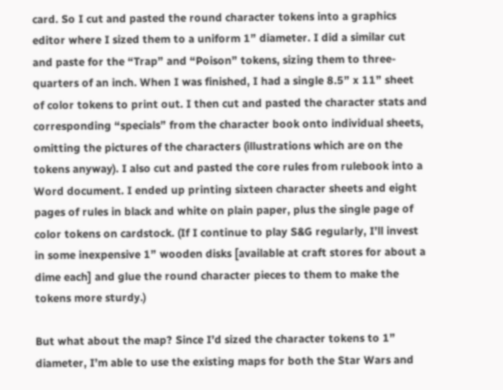card. So I cut and pasted the round character tokens into a graphics editor where I sized them to a uniform 1” diameter. I did a similar cut and paste for the “Trap” and “Poison” tokens, sizing them to three-quarters of an inch. When I was finished, I had a single 8.5” x 11” sheet of color tokens to print out. I then cut and pasted the character stats and corresponding “specials” from the character book onto individual sheets, omitting the pictures of the characters (illustrations which are on the tokens anyway). I also cut and pasted the core rules from rulebook into a Word document. I ended up printing sixteen character sheets and eight pages of rules in black and white on plain paper, plus the single page of color tokens on cardstock. (If I continue to play S&G regularly, I’ll invest in some inexpensive 1” wooden disks [available at craft stores for about a dime each] and glue the round character pieces to them to make the tokens more sturdy.)

But what about the map? Since I’d sized the character tokens to 1” diameter, I’m able to use the existing maps for both the Star Wars and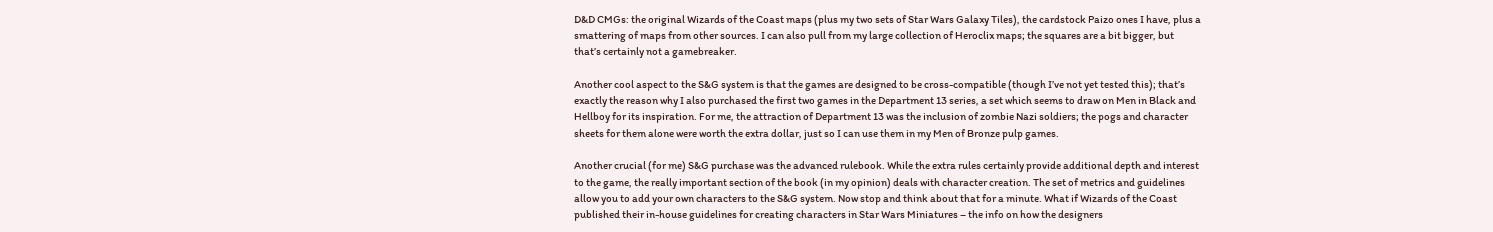D&D CMGs: the original Wizards of the Coast maps (plus my two sets of Star Wars Galaxy Tiles), the cardstock Paizo ones I have, plus a smattering of maps from other sources. I can also pull from my large collection of Heroclix maps; the squares are a bit bigger, but that’s certainly not a gamebreaker.

Another cool aspect to the S&G system is that the games are designed to be cross-compatible (though I’ve not yet tested this); that’s exactly the reason why I also purchased the first two games in the Department 13 series, a set which seems to draw on Men in Black and Hellboy for its inspiration. For me, the attraction of Department 13 was the inclusion of zombie Nazi soldiers; the pogs and character sheets for them alone were worth the extra dollar, just so I can use them in my Men of Bronze pulp games.

Another crucial (for me) S&G purchase was the advanced rulebook. While the extra rules certainly provide additional depth and interest to the game, the really important section of the book (in my opinion) deals with character creation. The set of metrics and guidelines allow you to add your own characters to the S&G system. Now stop and think about that for a minute. What if Wizards of the Coast published their in-house guidelines for creating characters in Star Wars Miniatures – the info on how the designers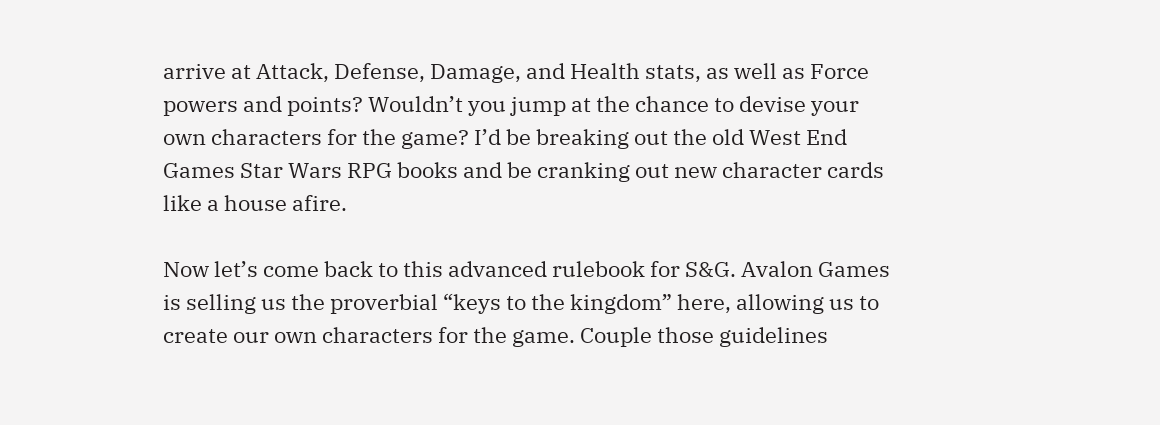arrive at Attack, Defense, Damage, and Health stats, as well as Force powers and points? Wouldn’t you jump at the chance to devise your own characters for the game? I’d be breaking out the old West End Games Star Wars RPG books and be cranking out new character cards like a house afire.

Now let’s come back to this advanced rulebook for S&G. Avalon Games is selling us the proverbial “keys to the kingdom” here, allowing us to create our own characters for the game. Couple those guidelines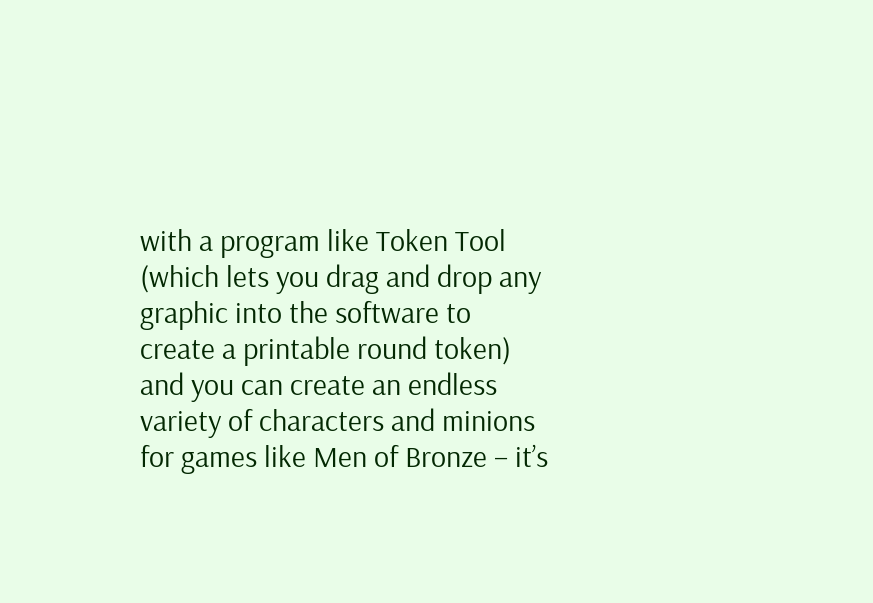with a program like Token Tool (which lets you drag and drop any graphic into the software to create a printable round token) and you can create an endless variety of characters and minions for games like Men of Bronze – it’s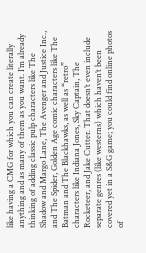like having a CMG for which you can create literally anything and as many of them as you want. I’m already thinking of adding classic pulp characters like The Shadow and Margo Lane, The Avenger and Justice Inc., and The Spider, Golden Age comic characters like The Batman and The Blackhawks, as well as “retro” characters like Indiana Jones, Sky Captain, The Rocketeer, and Jake Cutter. That doesn’t even include separate genres (like westerns) which haven’t been covered yet in a S&G game; you could find online photos of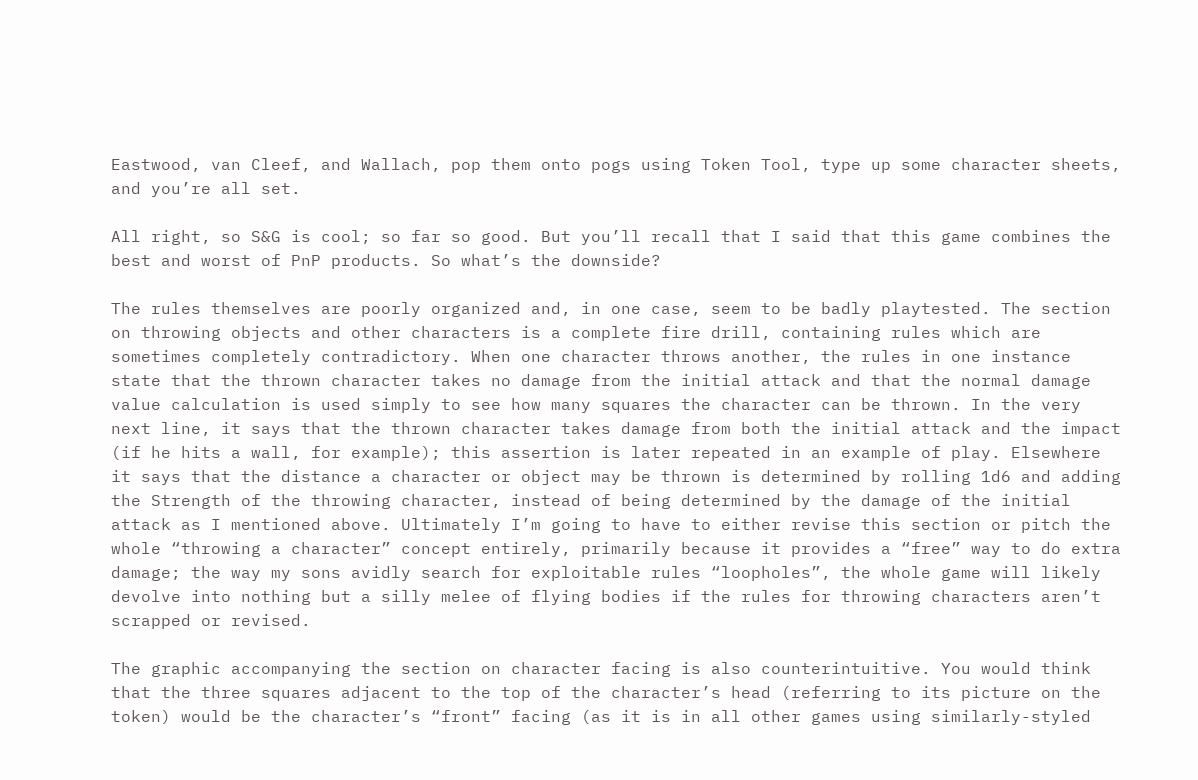Eastwood, van Cleef, and Wallach, pop them onto pogs using Token Tool, type up some character sheets, and you’re all set.

All right, so S&G is cool; so far so good. But you’ll recall that I said that this game combines the best and worst of PnP products. So what’s the downside?

The rules themselves are poorly organized and, in one case, seem to be badly playtested. The section on throwing objects and other characters is a complete fire drill, containing rules which are sometimes completely contradictory. When one character throws another, the rules in one instance state that the thrown character takes no damage from the initial attack and that the normal damage value calculation is used simply to see how many squares the character can be thrown. In the very next line, it says that the thrown character takes damage from both the initial attack and the impact (if he hits a wall, for example); this assertion is later repeated in an example of play. Elsewhere it says that the distance a character or object may be thrown is determined by rolling 1d6 and adding the Strength of the throwing character, instead of being determined by the damage of the initial attack as I mentioned above. Ultimately I’m going to have to either revise this section or pitch the whole “throwing a character” concept entirely, primarily because it provides a “free” way to do extra damage; the way my sons avidly search for exploitable rules “loopholes”, the whole game will likely devolve into nothing but a silly melee of flying bodies if the rules for throwing characters aren’t scrapped or revised.

The graphic accompanying the section on character facing is also counterintuitive. You would think that the three squares adjacent to the top of the character’s head (referring to its picture on the token) would be the character’s “front” facing (as it is in all other games using similarly-styled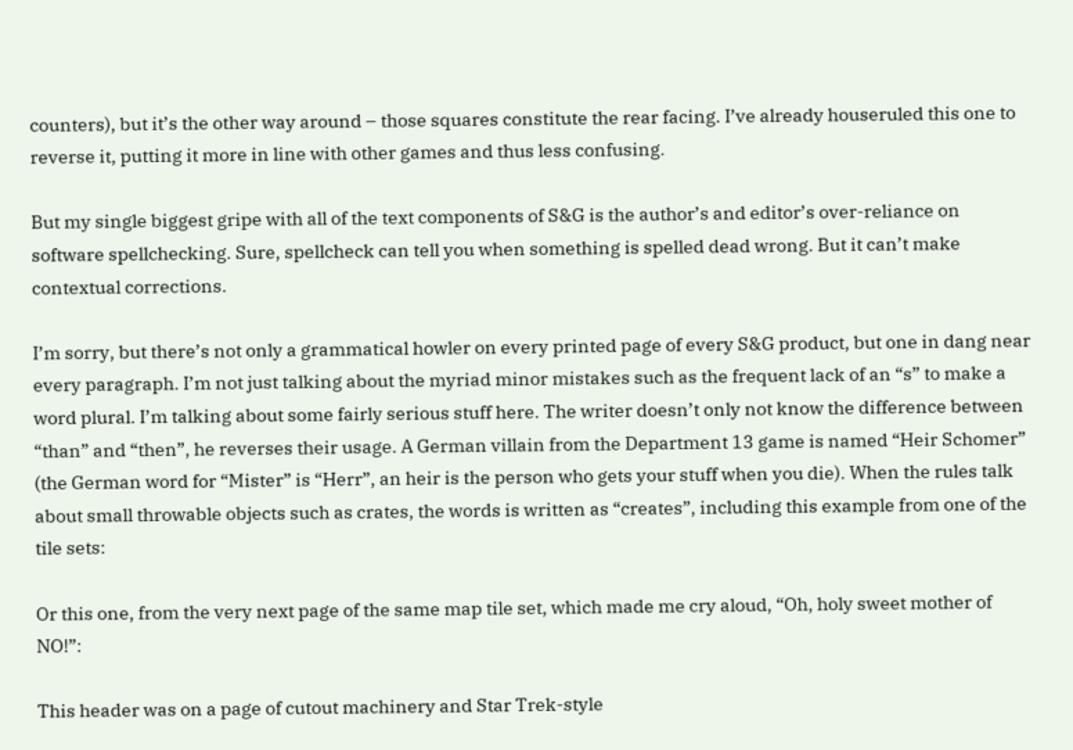counters), but it’s the other way around – those squares constitute the rear facing. I’ve already houseruled this one to reverse it, putting it more in line with other games and thus less confusing.

But my single biggest gripe with all of the text components of S&G is the author’s and editor’s over-reliance on software spellchecking. Sure, spellcheck can tell you when something is spelled dead wrong. But it can’t make contextual corrections.

I’m sorry, but there’s not only a grammatical howler on every printed page of every S&G product, but one in dang near every paragraph. I’m not just talking about the myriad minor mistakes such as the frequent lack of an “s” to make a word plural. I’m talking about some fairly serious stuff here. The writer doesn’t only not know the difference between “than” and “then”, he reverses their usage. A German villain from the Department 13 game is named “Heir Schomer” (the German word for “Mister” is “Herr”, an heir is the person who gets your stuff when you die). When the rules talk about small throwable objects such as crates, the words is written as “creates”, including this example from one of the tile sets:

Or this one, from the very next page of the same map tile set, which made me cry aloud, “Oh, holy sweet mother of NO!”:

This header was on a page of cutout machinery and Star Trek-style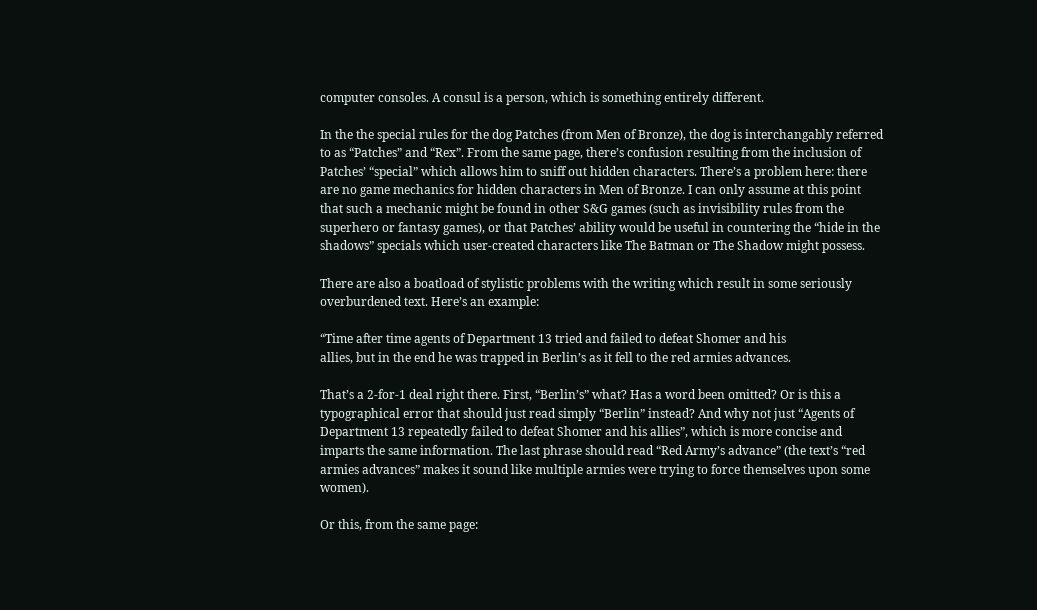computer consoles. A consul is a person, which is something entirely different.

In the the special rules for the dog Patches (from Men of Bronze), the dog is interchangably referred to as “Patches” and “Rex”. From the same page, there’s confusion resulting from the inclusion of Patches’ “special” which allows him to sniff out hidden characters. There’s a problem here: there are no game mechanics for hidden characters in Men of Bronze. I can only assume at this point that such a mechanic might be found in other S&G games (such as invisibility rules from the superhero or fantasy games), or that Patches’ ability would be useful in countering the “hide in the shadows” specials which user-created characters like The Batman or The Shadow might possess.

There are also a boatload of stylistic problems with the writing which result in some seriously overburdened text. Here’s an example:

“Time after time agents of Department 13 tried and failed to defeat Shomer and his
allies, but in the end he was trapped in Berlin’s as it fell to the red armies advances.

That’s a 2-for-1 deal right there. First, “Berlin’s” what? Has a word been omitted? Or is this a typographical error that should just read simply “Berlin” instead? And why not just “Agents of Department 13 repeatedly failed to defeat Shomer and his allies”, which is more concise and imparts the same information. The last phrase should read “Red Army’s advance” (the text’s “red armies advances” makes it sound like multiple armies were trying to force themselves upon some women).

Or this, from the same page: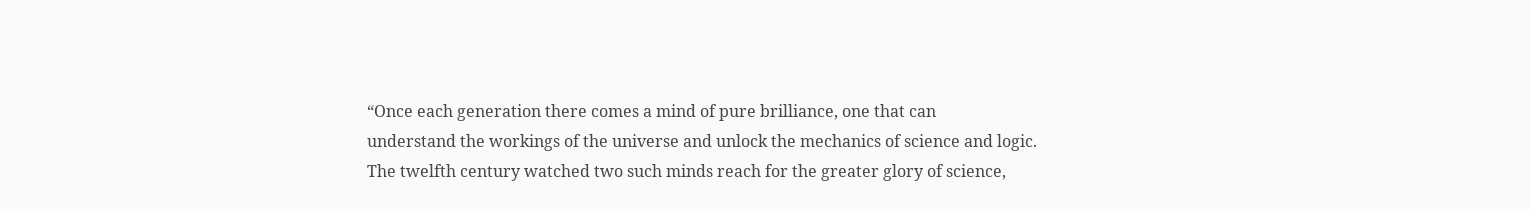“Once each generation there comes a mind of pure brilliance, one that can
understand the workings of the universe and unlock the mechanics of science and logic.
The twelfth century watched two such minds reach for the greater glory of science,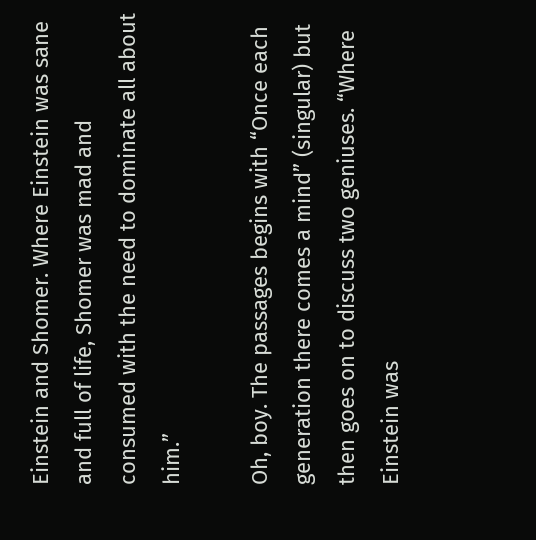Einstein and Shomer. Where Einstein was sane and full of life, Shomer was mad and
consumed with the need to dominate all about him.”

Oh, boy. The passages begins with “Once each generation there comes a mind” (singular) but then goes on to discuss two geniuses. “Where Einstein was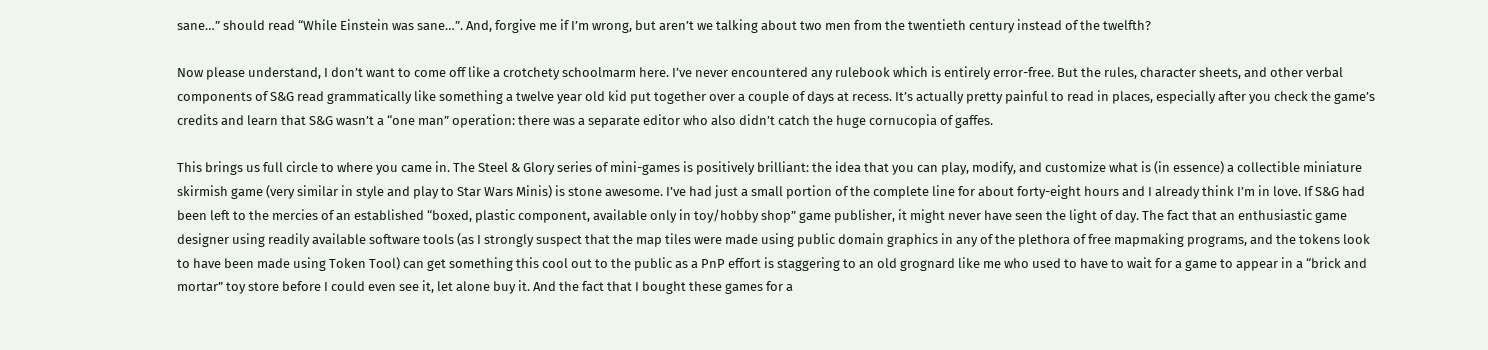sane…” should read “While Einstein was sane…”. And, forgive me if I’m wrong, but aren’t we talking about two men from the twentieth century instead of the twelfth?

Now please understand, I don’t want to come off like a crotchety schoolmarm here. I’ve never encountered any rulebook which is entirely error-free. But the rules, character sheets, and other verbal components of S&G read grammatically like something a twelve year old kid put together over a couple of days at recess. It’s actually pretty painful to read in places, especially after you check the game’s credits and learn that S&G wasn’t a “one man” operation: there was a separate editor who also didn’t catch the huge cornucopia of gaffes.

This brings us full circle to where you came in. The Steel & Glory series of mini-games is positively brilliant: the idea that you can play, modify, and customize what is (in essence) a collectible miniature skirmish game (very similar in style and play to Star Wars Minis) is stone awesome. I’ve had just a small portion of the complete line for about forty-eight hours and I already think I’m in love. If S&G had been left to the mercies of an established “boxed, plastic component, available only in toy/hobby shop” game publisher, it might never have seen the light of day. The fact that an enthusiastic game designer using readily available software tools (as I strongly suspect that the map tiles were made using public domain graphics in any of the plethora of free mapmaking programs, and the tokens look to have been made using Token Tool) can get something this cool out to the public as a PnP effort is staggering to an old grognard like me who used to have to wait for a game to appear in a “brick and mortar” toy store before I could even see it, let alone buy it. And the fact that I bought these games for a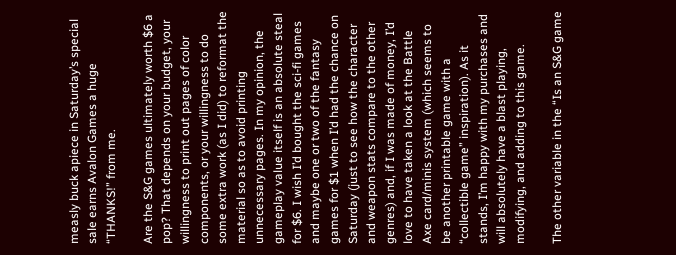measly buck apiece in Saturday’s special sale earns Avalon Games a huge “THANKS!” from me.

Are the S&G games ultimately worth $6 a pop? That depends on your budget, your willingness to print out pages of color components, or your willingness to do some extra work (as I did) to reformat the material so as to avoid printing unnecessary pages. In my opinion, the gameplay value itself is an absolute steal for $6. I wish I’d bought the sci-fi games and maybe one or two of the fantasy games for $1 when I’d had the chance on Saturday (just to see how the character and weapon stats compare to the other genres) and, if I was made of money, I’d love to have taken a look at the Battle Axe card/minis system (which seems to be another printable game with a “collectible game” inspiration). As it stands, I’m happy with my purchases and will absolutely have a blast playing, modifying, and adding to this game.

The other variable in the “Is an S&G game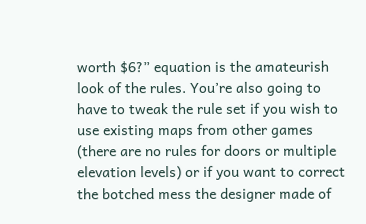worth $6?” equation is the amateurish look of the rules. You’re also going to have to tweak the rule set if you wish to use existing maps from other games (there are no rules for doors or multiple elevation levels) or if you want to correct the botched mess the designer made of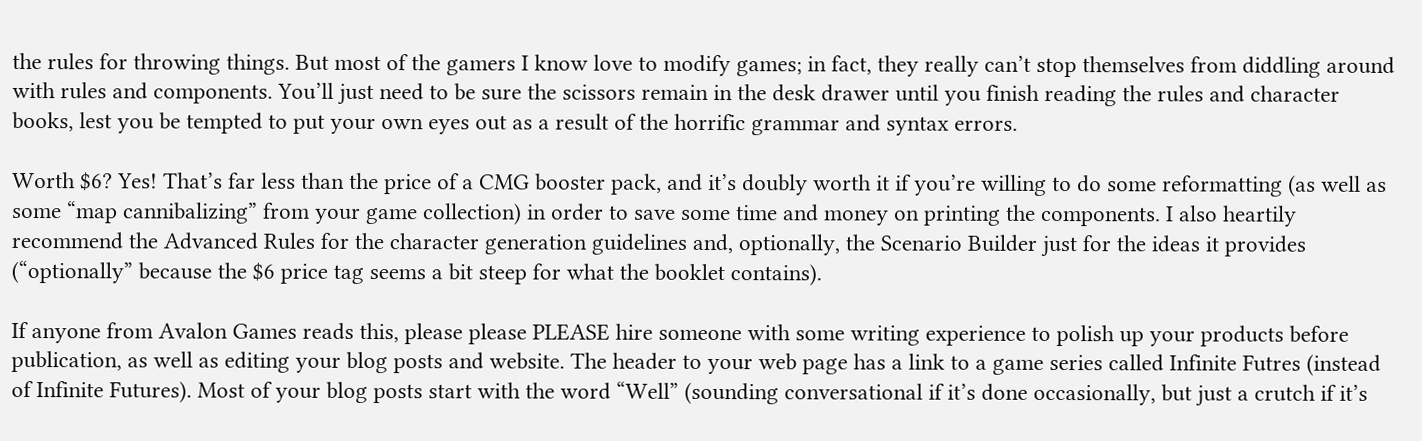the rules for throwing things. But most of the gamers I know love to modify games; in fact, they really can’t stop themselves from diddling around with rules and components. You’ll just need to be sure the scissors remain in the desk drawer until you finish reading the rules and character books, lest you be tempted to put your own eyes out as a result of the horrific grammar and syntax errors.

Worth $6? Yes! That’s far less than the price of a CMG booster pack, and it’s doubly worth it if you’re willing to do some reformatting (as well as some “map cannibalizing” from your game collection) in order to save some time and money on printing the components. I also heartily recommend the Advanced Rules for the character generation guidelines and, optionally, the Scenario Builder just for the ideas it provides (“optionally” because the $6 price tag seems a bit steep for what the booklet contains).

If anyone from Avalon Games reads this, please please PLEASE hire someone with some writing experience to polish up your products before publication, as well as editing your blog posts and website. The header to your web page has a link to a game series called Infinite Futres (instead of Infinite Futures). Most of your blog posts start with the word “Well” (sounding conversational if it’s done occasionally, but just a crutch if it’s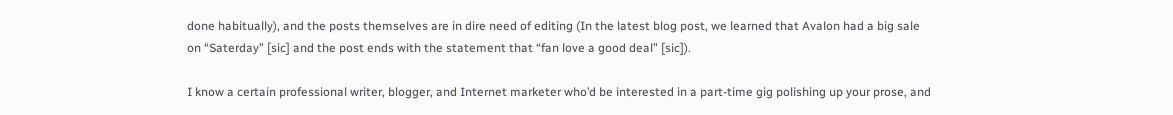done habitually), and the posts themselves are in dire need of editing (In the latest blog post, we learned that Avalon had a big sale on “Saterday” [sic] and the post ends with the statement that “fan love a good deal” [sic]).

I know a certain professional writer, blogger, and Internet marketer who’d be interested in a part-time gig polishing up your prose, and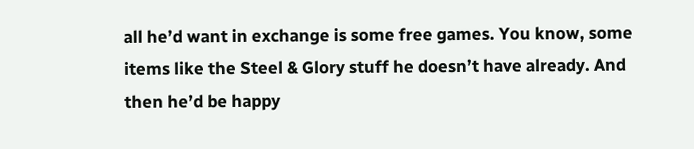all he’d want in exchange is some free games. You know, some items like the Steel & Glory stuff he doesn’t have already. And then he’d be happy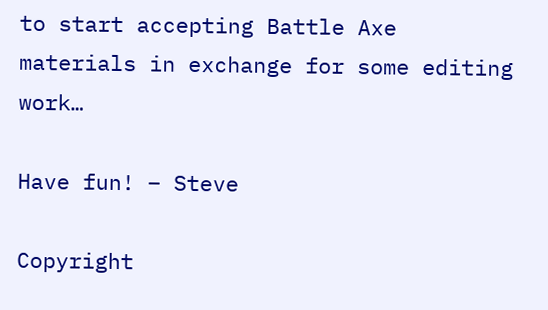to start accepting Battle Axe materials in exchange for some editing work…

Have fun! – Steve

Copyright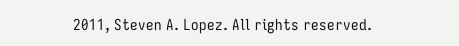2011, Steven A. Lopez. All rights reserved.